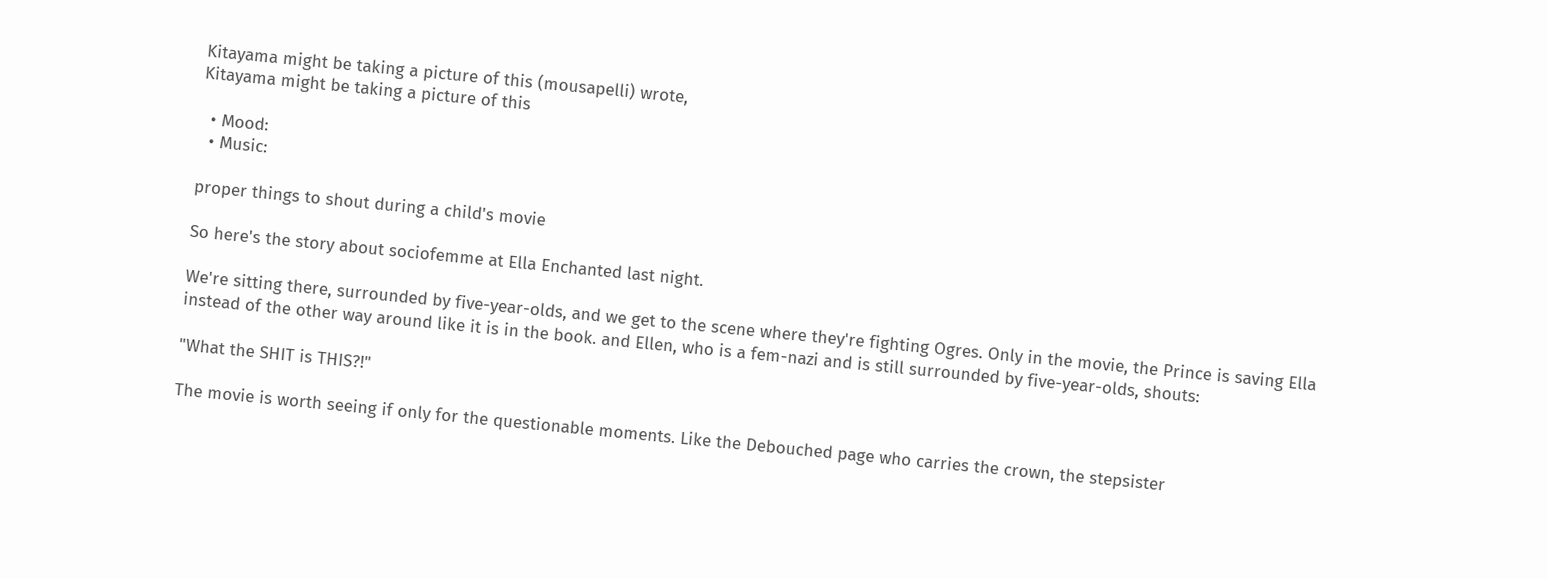Kitayama might be taking a picture of this (mousapelli) wrote,
Kitayama might be taking a picture of this

  • Mood:
  • Music:

proper things to shout during a child's movie

So here's the story about sociofemme at Ella Enchanted last night.

We're sitting there, surrounded by five-year-olds, and we get to the scene where they're fighting Ogres. Only in the movie, the Prince is saving Ella instead of the other way around like it is in the book. and Ellen, who is a fem-nazi and is still surrounded by five-year-olds, shouts:

"What the SHIT is THIS?!"

The movie is worth seeing if only for the questionable moments. Like the Debouched page who carries the crown, the stepsister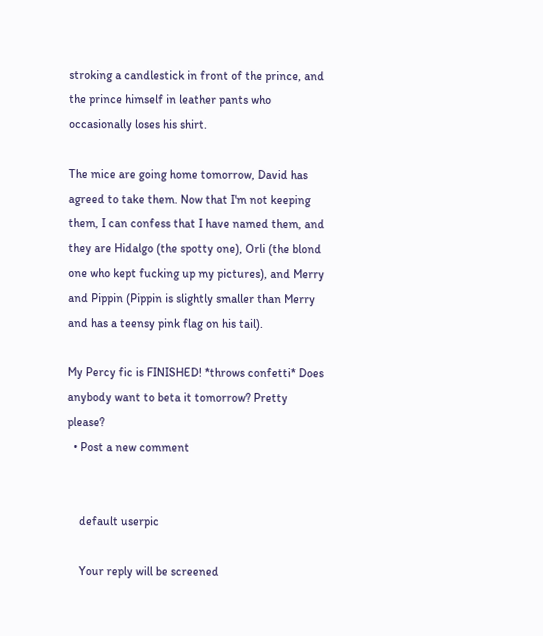stroking a candlestick in front of the prince, and the prince himself in leather pants who occasionally loses his shirt.

The mice are going home tomorrow, David has agreed to take them. Now that I'm not keeping them, I can confess that I have named them, and they are Hidalgo (the spotty one), Orli (the blond one who kept fucking up my pictures), and Merry and Pippin (Pippin is slightly smaller than Merry and has a teensy pink flag on his tail).

My Percy fic is FINISHED! *throws confetti* Does anybody want to beta it tomorrow? Pretty please?
  • Post a new comment


    default userpic

    Your reply will be screened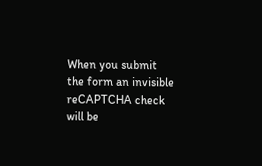When you submit the form an invisible reCAPTCHA check will be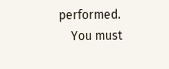performed.
    You must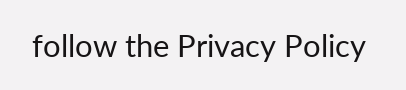follow the Privacy Policy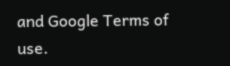and Google Terms of use.